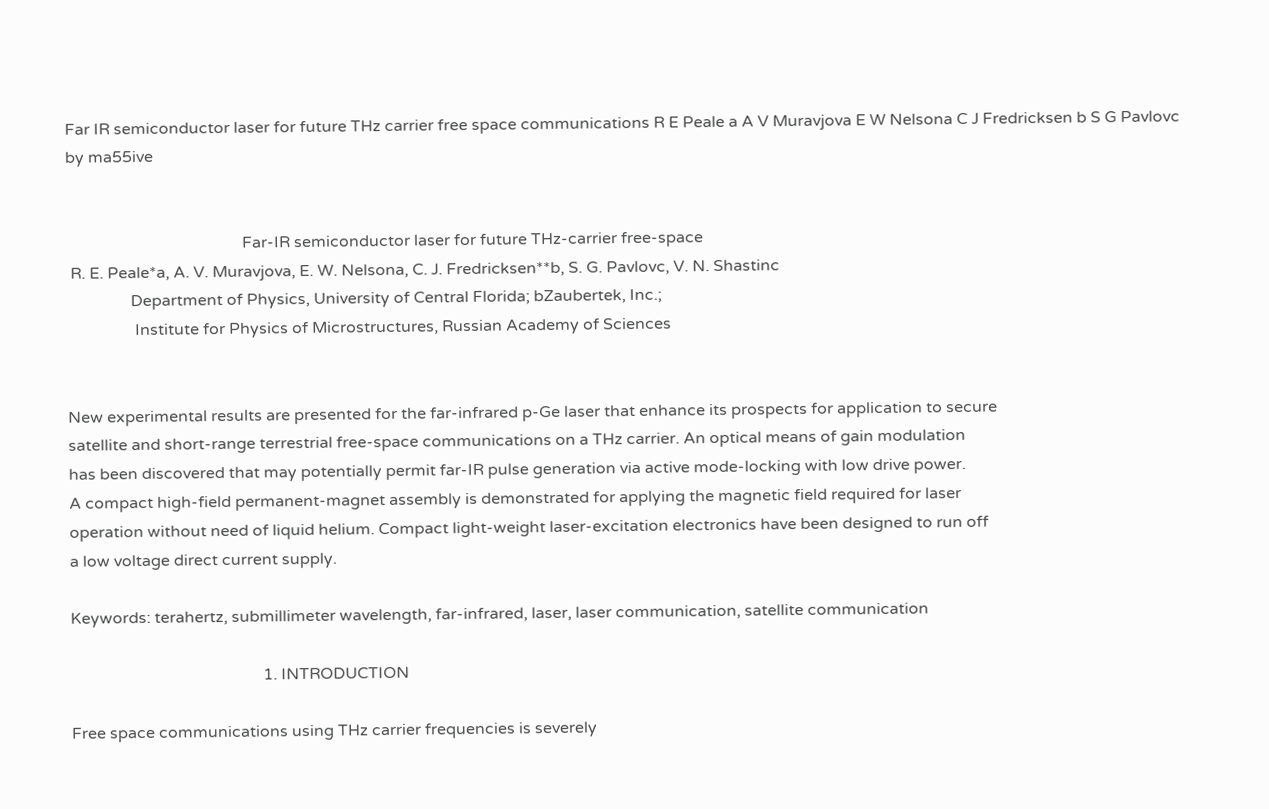Far IR semiconductor laser for future THz carrier free space communications R E Peale a A V Muravjova E W Nelsona C J Fredricksen b S G Pavlovc by ma55ive


                                            Far-IR semiconductor laser for future THz-carrier free-space
 R. E. Peale*a, A. V. Muravjova, E. W. Nelsona, C. J. Fredricksen**b, S. G. Pavlovc, V. N. Shastinc
                Department of Physics, University of Central Florida; bZaubertek, Inc.;
                 Institute for Physics of Microstructures, Russian Academy of Sciences


New experimental results are presented for the far-infrared p-Ge laser that enhance its prospects for application to secure
satellite and short-range terrestrial free-space communications on a THz carrier. An optical means of gain modulation
has been discovered that may potentially permit far-IR pulse generation via active mode-locking with low drive power.
A compact high-field permanent-magnet assembly is demonstrated for applying the magnetic field required for laser
operation without need of liquid helium. Compact light-weight laser-excitation electronics have been designed to run off
a low voltage direct current supply.

Keywords: terahertz, submillimeter wavelength, far-infrared, laser, laser communication, satellite communication

                                                1. INTRODUCTION

Free space communications using THz carrier frequencies is severely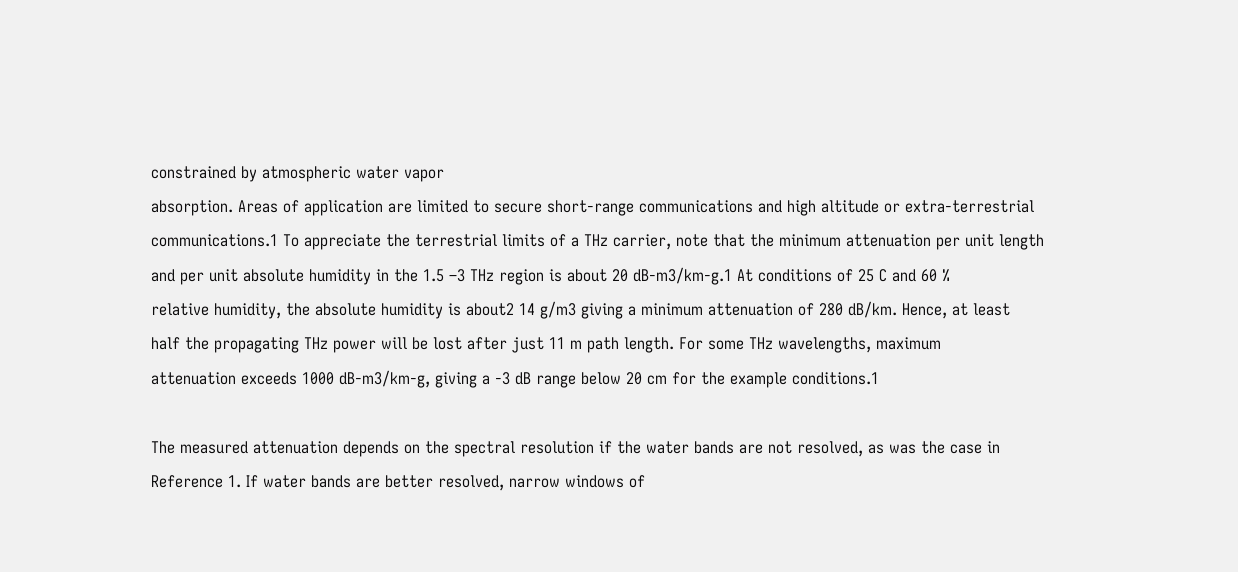constrained by atmospheric water vapor
absorption. Areas of application are limited to secure short-range communications and high altitude or extra-terrestrial
communications.1 To appreciate the terrestrial limits of a THz carrier, note that the minimum attenuation per unit length
and per unit absolute humidity in the 1.5 –3 THz region is about 20 dB-m3/km-g.1 At conditions of 25 C and 60 %
relative humidity, the absolute humidity is about2 14 g/m3 giving a minimum attenuation of 280 dB/km. Hence, at least
half the propagating THz power will be lost after just 11 m path length. For some THz wavelengths, maximum
attenuation exceeds 1000 dB-m3/km-g, giving a -3 dB range below 20 cm for the example conditions.1

The measured attenuation depends on the spectral resolution if the water bands are not resolved, as was the case in
Reference 1. If water bands are better resolved, narrow windows of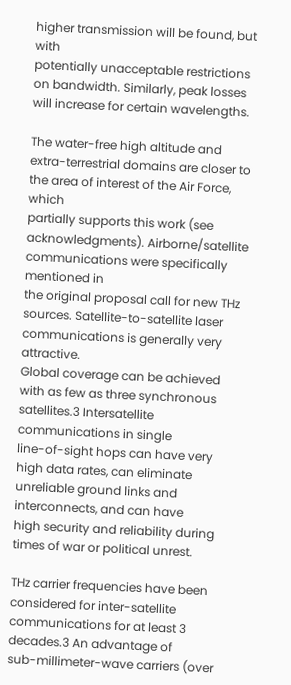higher transmission will be found, but with
potentially unacceptable restrictions on bandwidth. Similarly, peak losses will increase for certain wavelengths.

The water-free high altitude and extra-terrestrial domains are closer to the area of interest of the Air Force, which
partially supports this work (see acknowledgments). Airborne/satellite communications were specifically mentioned in
the original proposal call for new THz sources. Satellite-to-satellite laser communications is generally very attractive.
Global coverage can be achieved with as few as three synchronous satellites.3 Intersatellite communications in single
line-of-sight hops can have very high data rates, can eliminate unreliable ground links and interconnects, and can have
high security and reliability during times of war or political unrest.

THz carrier frequencies have been considered for inter-satellite communications for at least 3 decades.3 An advantage of
sub-millimeter-wave carriers (over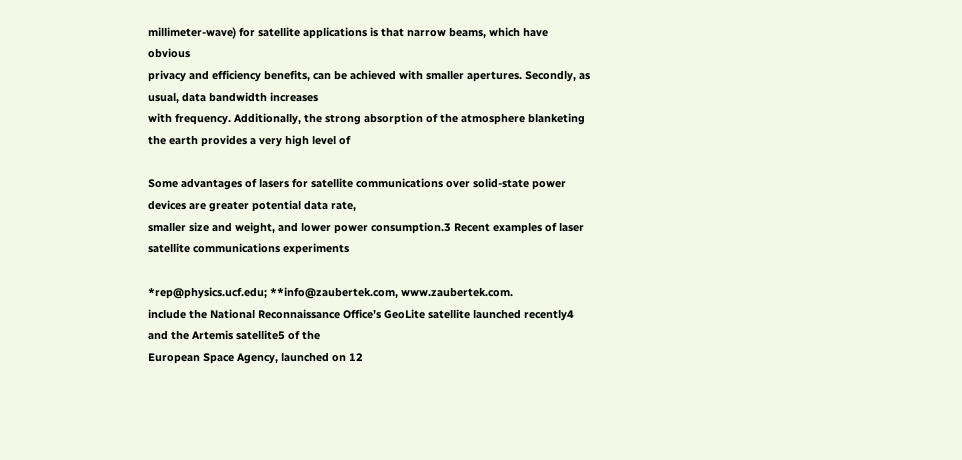millimeter-wave) for satellite applications is that narrow beams, which have obvious
privacy and efficiency benefits, can be achieved with smaller apertures. Secondly, as usual, data bandwidth increases
with frequency. Additionally, the strong absorption of the atmosphere blanketing the earth provides a very high level of

Some advantages of lasers for satellite communications over solid-state power devices are greater potential data rate,
smaller size and weight, and lower power consumption.3 Recent examples of laser satellite communications experiments

*rep@physics.ucf.edu; **info@zaubertek.com, www.zaubertek.com.
include the National Reconnaissance Office’s GeoLite satellite launched recently4 and the Artemis satellite5 of the
European Space Agency, launched on 12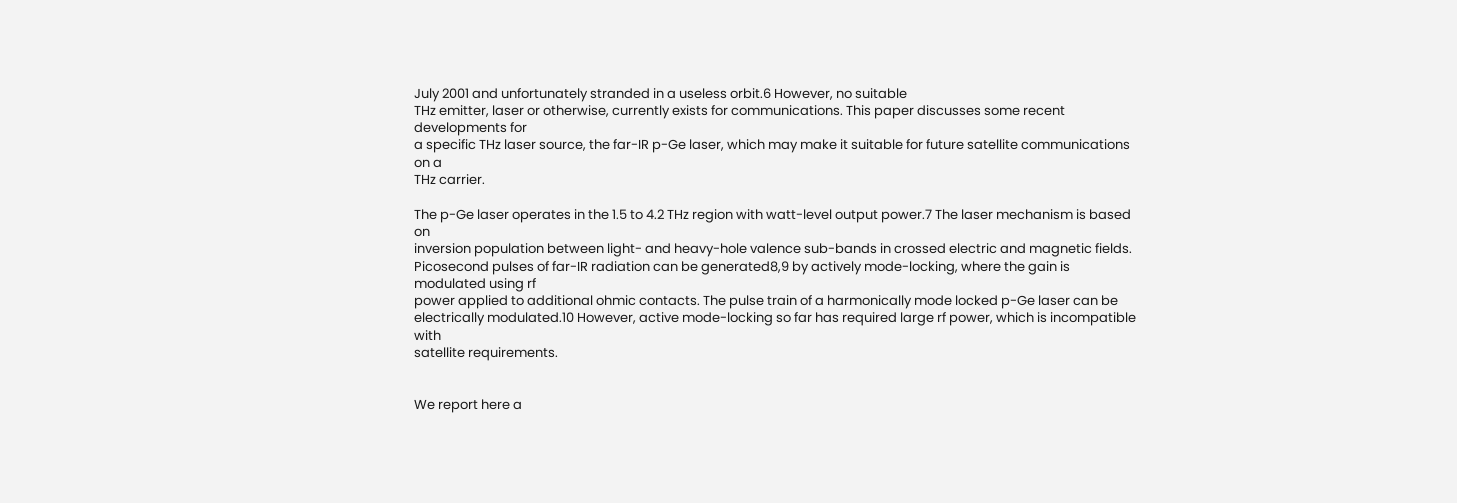July 2001 and unfortunately stranded in a useless orbit.6 However, no suitable
THz emitter, laser or otherwise, currently exists for communications. This paper discusses some recent developments for
a specific THz laser source, the far-IR p-Ge laser, which may make it suitable for future satellite communications on a
THz carrier.

The p-Ge laser operates in the 1.5 to 4.2 THz region with watt-level output power.7 The laser mechanism is based on
inversion population between light- and heavy-hole valence sub-bands in crossed electric and magnetic fields.
Picosecond pulses of far-IR radiation can be generated8,9 by actively mode-locking, where the gain is modulated using rf
power applied to additional ohmic contacts. The pulse train of a harmonically mode locked p-Ge laser can be
electrically modulated.10 However, active mode-locking so far has required large rf power, which is incompatible with
satellite requirements.


We report here a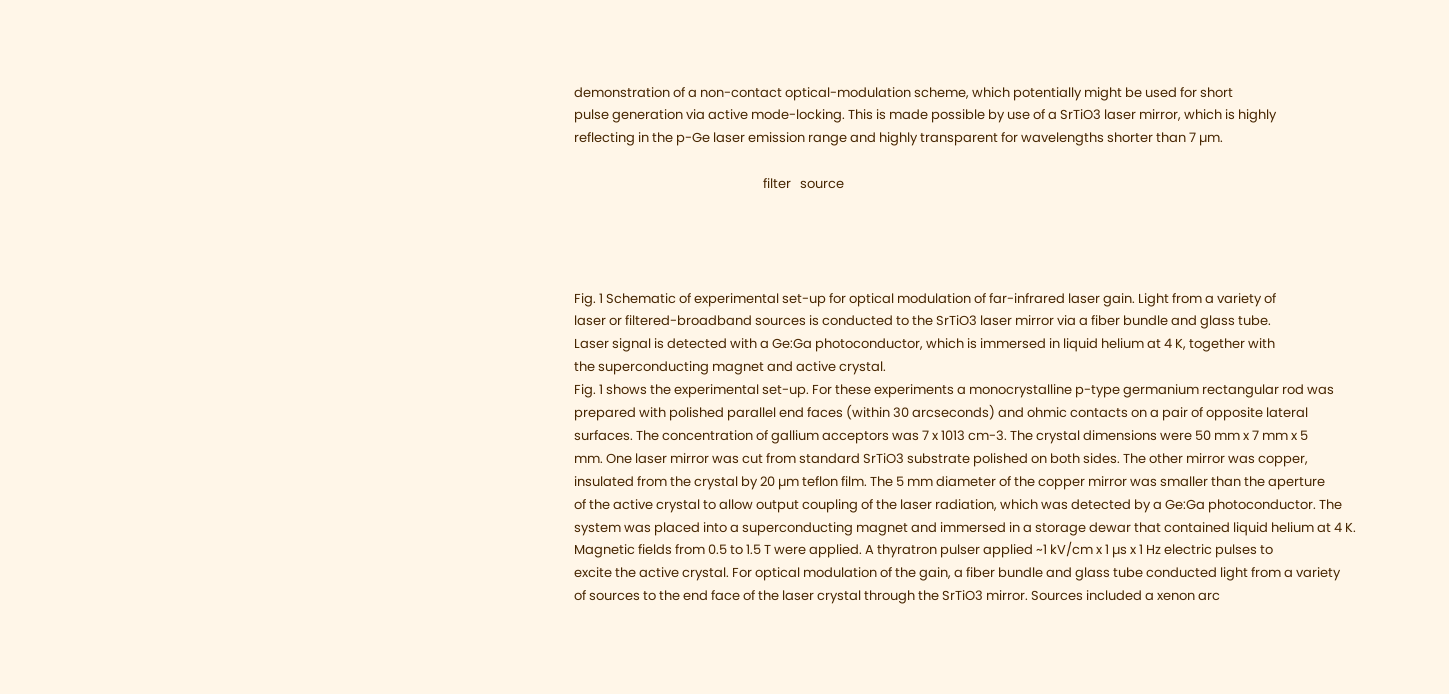demonstration of a non-contact optical-modulation scheme, which potentially might be used for short
pulse generation via active mode-locking. This is made possible by use of a SrTiO3 laser mirror, which is highly
reflecting in the p-Ge laser emission range and highly transparent for wavelengths shorter than 7 µm.

                                                               filter   source




Fig. 1 Schematic of experimental set-up for optical modulation of far-infrared laser gain. Light from a variety of
laser or filtered-broadband sources is conducted to the SrTiO3 laser mirror via a fiber bundle and glass tube.
Laser signal is detected with a Ge:Ga photoconductor, which is immersed in liquid helium at 4 K, together with
the superconducting magnet and active crystal.
Fig. 1 shows the experimental set-up. For these experiments a monocrystalline p-type germanium rectangular rod was
prepared with polished parallel end faces (within 30 arcseconds) and ohmic contacts on a pair of opposite lateral
surfaces. The concentration of gallium acceptors was 7 x 1013 cm-3. The crystal dimensions were 50 mm x 7 mm x 5
mm. One laser mirror was cut from standard SrTiO3 substrate polished on both sides. The other mirror was copper,
insulated from the crystal by 20 µm teflon film. The 5 mm diameter of the copper mirror was smaller than the aperture
of the active crystal to allow output coupling of the laser radiation, which was detected by a Ge:Ga photoconductor. The
system was placed into a superconducting magnet and immersed in a storage dewar that contained liquid helium at 4 K.
Magnetic fields from 0.5 to 1.5 T were applied. A thyratron pulser applied ~1 kV/cm x 1 µs x 1 Hz electric pulses to
excite the active crystal. For optical modulation of the gain, a fiber bundle and glass tube conducted light from a variety
of sources to the end face of the laser crystal through the SrTiO3 mirror. Sources included a xenon arc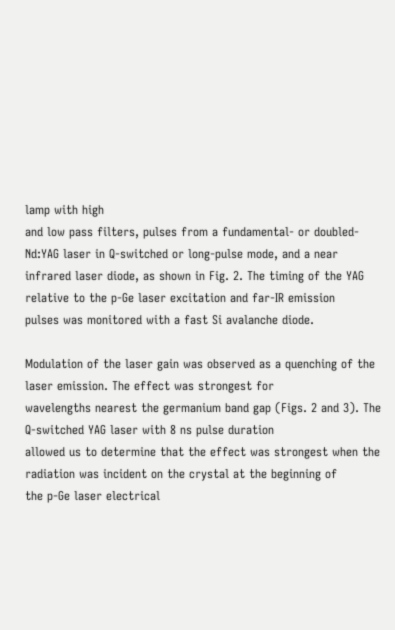lamp with high
and low pass filters, pulses from a fundamental- or doubled-Nd:YAG laser in Q-switched or long-pulse mode, and a near
infrared laser diode, as shown in Fig. 2. The timing of the YAG relative to the p-Ge laser excitation and far-IR emission
pulses was monitored with a fast Si avalanche diode.

Modulation of the laser gain was observed as a quenching of the laser emission. The effect was strongest for
wavelengths nearest the germanium band gap (Figs. 2 and 3). The Q-switched YAG laser with 8 ns pulse duration
allowed us to determine that the effect was strongest when the radiation was incident on the crystal at the beginning of
the p-Ge laser electrical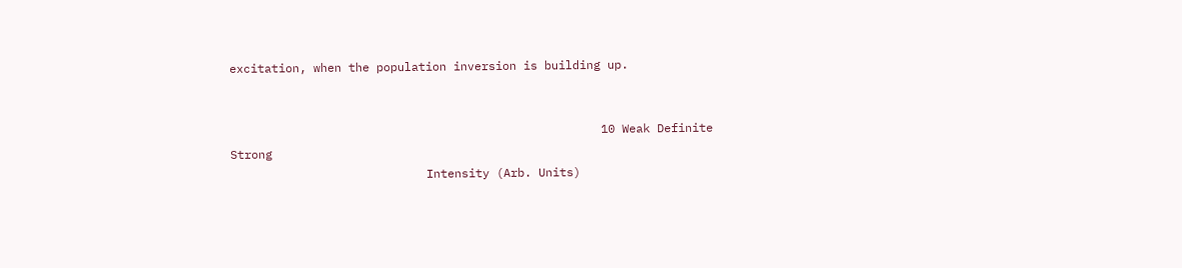excitation, when the population inversion is building up.


                                                     10 Weak Definite         Strong
                            Intensity (Arb. Units)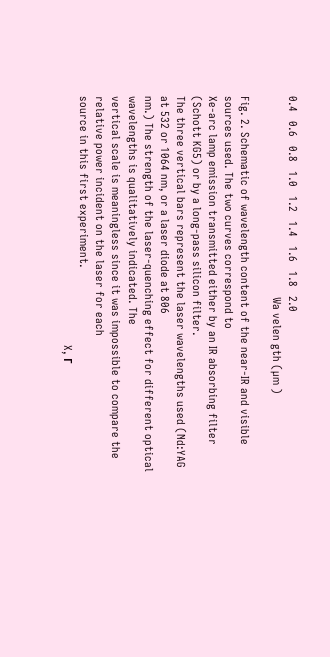0.4   0.6   0.8   1.0   1.2   1.4   1.6   1.8   2.0
                                                                   Wa velen gth (µm )

Fig. 2. Schematic of wavelength content of the near-IR and visible sources used. The two curves correspond to
Xe-arc lamp emission transmitted either by an IR absorbing filter (Schott KG5) or by a long-pass silicon filter.
The three vertical bars represent the laser wavelengths used (Nd:YAG at 532 or 1064 nm, or a laser diode at 806
nm.) The strength of the laser-quenching effect for different optical wavelengths is qualitatively indicated. The
vertical scale is meaningless since it was impossible to compare the relative power incident on the laser for each
source in this first experiment.
                                                                                   X, Γ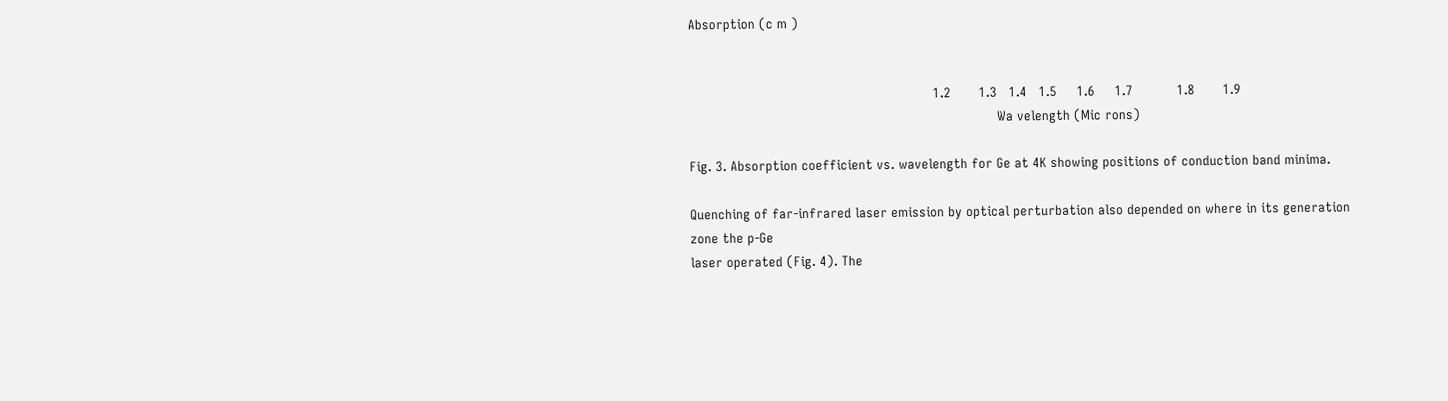Absorption (c m )


                                                             1.2       1.3   1.4   1.5     1.6     1.7           1.8       1.9
                                                                             Wa velength (Mic rons)

Fig. 3. Absorption coefficient vs. wavelength for Ge at 4K showing positions of conduction band minima.

Quenching of far-infrared laser emission by optical perturbation also depended on where in its generation zone the p-Ge
laser operated (Fig. 4). The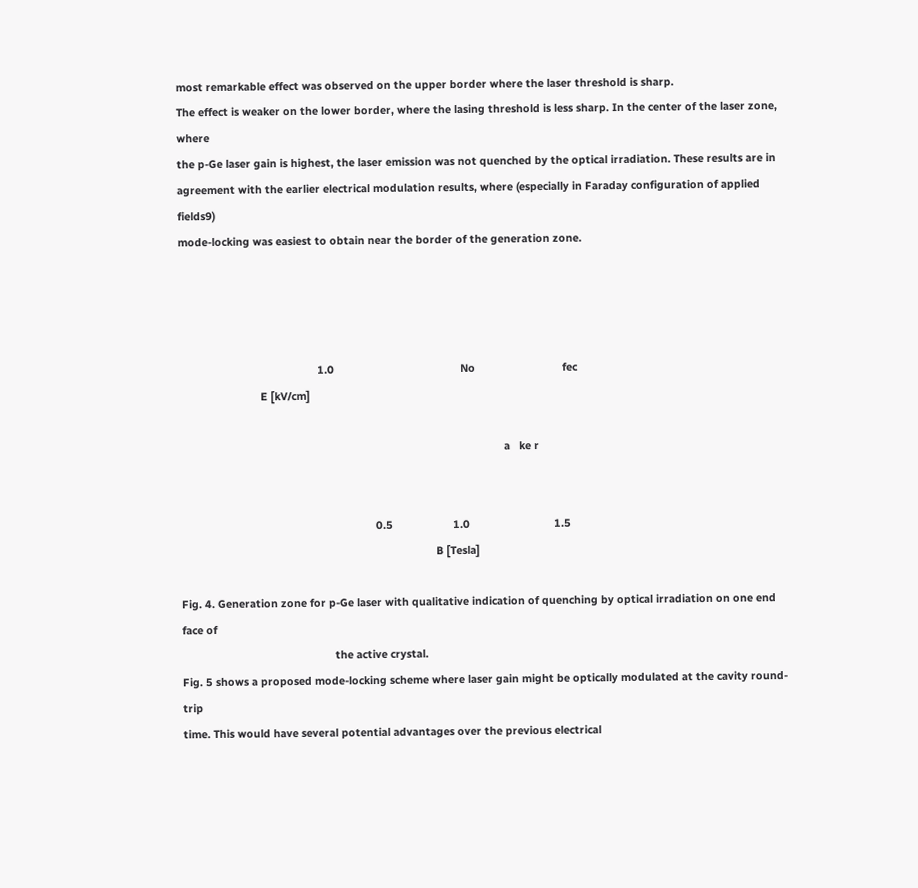most remarkable effect was observed on the upper border where the laser threshold is sharp.
The effect is weaker on the lower border, where the lasing threshold is less sharp. In the center of the laser zone, where
the p-Ge laser gain is highest, the laser emission was not quenched by the optical irradiation. These results are in
agreement with the earlier electrical modulation results, where (especially in Faraday configuration of applied fields9)
mode-locking was easiest to obtain near the border of the generation zone.




                                              1.0                                          No                             fec
                           E [kV/cm]

                                                                                                            a   ke r


                                                                 0.5                    1.0                            1.5
                                                                                     B [Tesla]

Fig. 4. Generation zone for p-Ge laser with qualitative indication of quenching by optical irradiation on one end face of
                                                   the active crystal.
Fig. 5 shows a proposed mode-locking scheme where laser gain might be optically modulated at the cavity round-trip
time. This would have several potential advantages over the previous electrical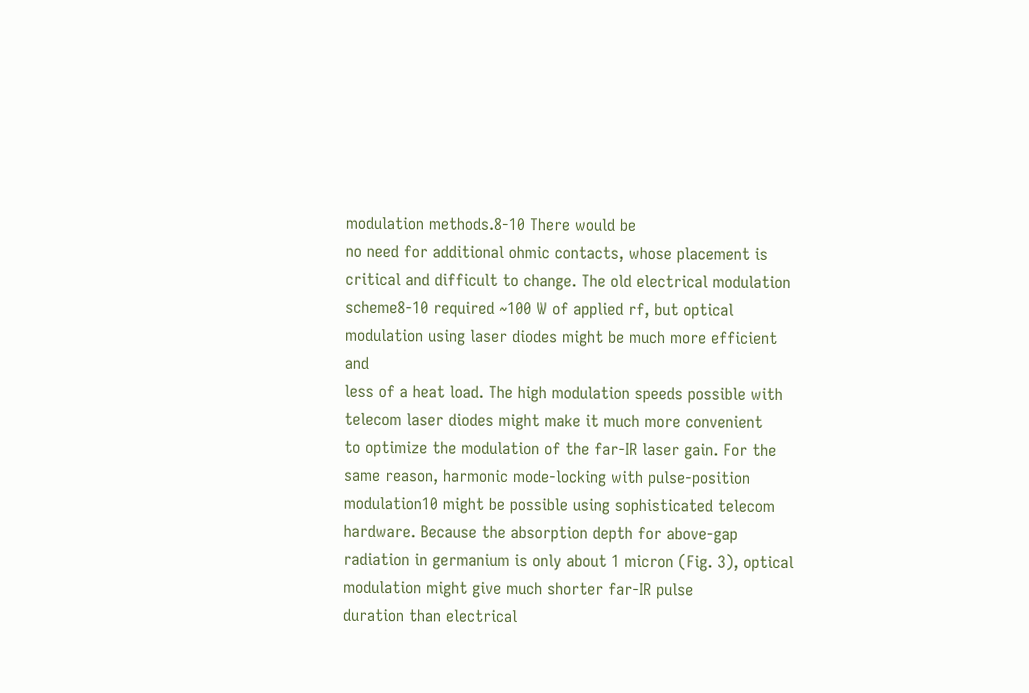modulation methods.8-10 There would be
no need for additional ohmic contacts, whose placement is critical and difficult to change. The old electrical modulation
scheme8-10 required ~100 W of applied rf, but optical modulation using laser diodes might be much more efficient and
less of a heat load. The high modulation speeds possible with telecom laser diodes might make it much more convenient
to optimize the modulation of the far-IR laser gain. For the same reason, harmonic mode-locking with pulse-position
modulation10 might be possible using sophisticated telecom hardware. Because the absorption depth for above-gap
radiation in germanium is only about 1 micron (Fig. 3), optical modulation might give much shorter far-IR pulse
duration than electrical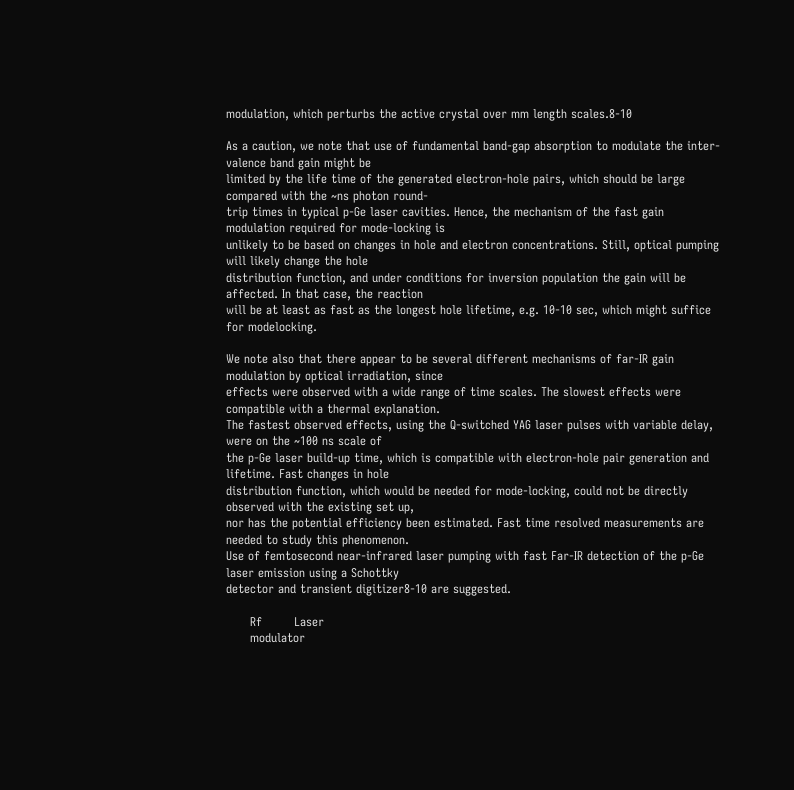modulation, which perturbs the active crystal over mm length scales.8-10

As a caution, we note that use of fundamental band-gap absorption to modulate the inter-valence band gain might be
limited by the life time of the generated electron-hole pairs, which should be large compared with the ~ns photon round-
trip times in typical p-Ge laser cavities. Hence, the mechanism of the fast gain modulation required for mode-locking is
unlikely to be based on changes in hole and electron concentrations. Still, optical pumping will likely change the hole
distribution function, and under conditions for inversion population the gain will be affected. In that case, the reaction
will be at least as fast as the longest hole lifetime, e.g. 10-10 sec, which might suffice for modelocking.

We note also that there appear to be several different mechanisms of far-IR gain modulation by optical irradiation, since
effects were observed with a wide range of time scales. The slowest effects were compatible with a thermal explanation.
The fastest observed effects, using the Q-switched YAG laser pulses with variable delay, were on the ~100 ns scale of
the p-Ge laser build-up time, which is compatible with electron-hole pair generation and lifetime. Fast changes in hole
distribution function, which would be needed for mode-locking, could not be directly observed with the existing set up,
nor has the potential efficiency been estimated. Fast time resolved measurements are needed to study this phenomenon.
Use of femtosecond near-infrared laser pumping with fast Far-IR detection of the p-Ge laser emission using a Schottky
detector and transient digitizer8-10 are suggested.

      Rf        Laser
      modulator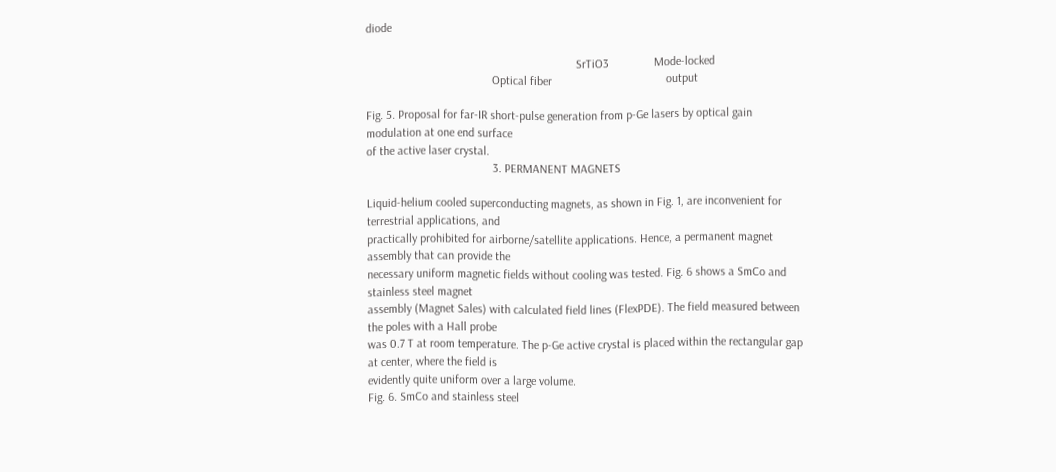diode

                                                                      SrTiO3               Mode-locked
                                          Optical fiber                                      output

Fig. 5. Proposal for far-IR short-pulse generation from p-Ge lasers by optical gain modulation at one end surface
of the active laser crystal.
                                          3. PERMANENT MAGNETS

Liquid-helium cooled superconducting magnets, as shown in Fig. 1, are inconvenient for terrestrial applications, and
practically prohibited for airborne/satellite applications. Hence, a permanent magnet assembly that can provide the
necessary uniform magnetic fields without cooling was tested. Fig. 6 shows a SmCo and stainless steel magnet
assembly (Magnet Sales) with calculated field lines (FlexPDE). The field measured between the poles with a Hall probe
was 0.7 T at room temperature. The p-Ge active crystal is placed within the rectangular gap at center, where the field is
evidently quite uniform over a large volume.
Fig. 6. SmCo and stainless steel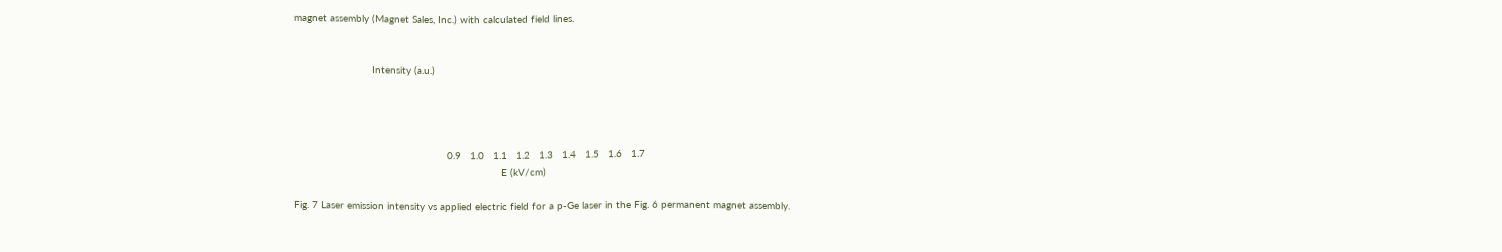magnet assembly (Magnet Sales, Inc.) with calculated field lines.


                          Intensity (a.u.)




                                                   0.9   1.0   1.1   1.2   1.3   1.4   1.5   1.6   1.7
                                                                     E (kV/cm)

Fig. 7 Laser emission intensity vs applied electric field for a p-Ge laser in the Fig. 6 permanent magnet assembly.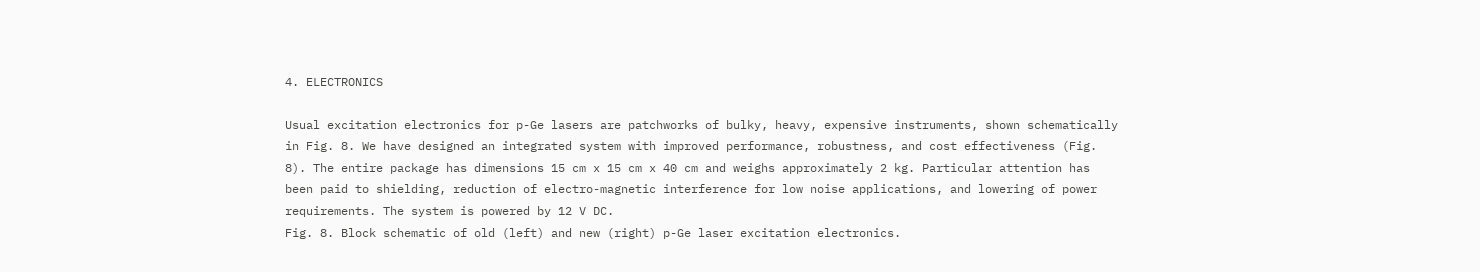4. ELECTRONICS

Usual excitation electronics for p-Ge lasers are patchworks of bulky, heavy, expensive instruments, shown schematically
in Fig. 8. We have designed an integrated system with improved performance, robustness, and cost effectiveness (Fig.
8). The entire package has dimensions 15 cm x 15 cm x 40 cm and weighs approximately 2 kg. Particular attention has
been paid to shielding, reduction of electro-magnetic interference for low noise applications, and lowering of power
requirements. The system is powered by 12 V DC.
Fig. 8. Block schematic of old (left) and new (right) p-Ge laser excitation electronics.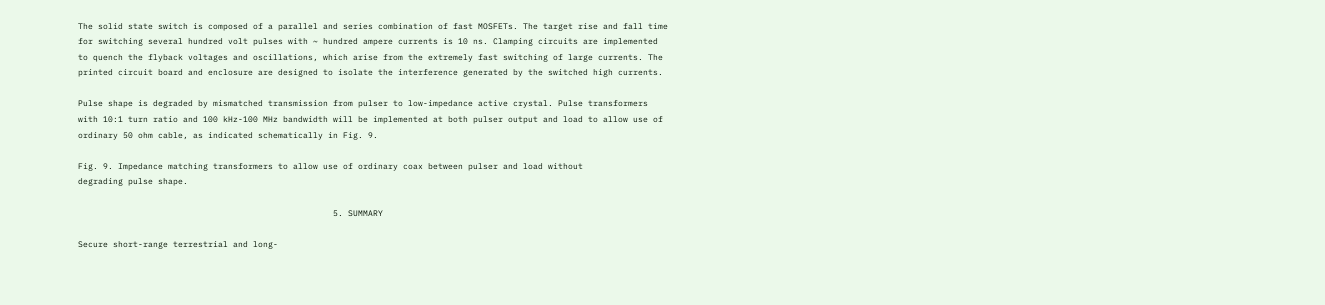The solid state switch is composed of a parallel and series combination of fast MOSFETs. The target rise and fall time
for switching several hundred volt pulses with ~ hundred ampere currents is 10 ns. Clamping circuits are implemented
to quench the flyback voltages and oscillations, which arise from the extremely fast switching of large currents. The
printed circuit board and enclosure are designed to isolate the interference generated by the switched high currents.

Pulse shape is degraded by mismatched transmission from pulser to low-impedance active crystal. Pulse transformers
with 10:1 turn ratio and 100 kHz-100 MHz bandwidth will be implemented at both pulser output and load to allow use of
ordinary 50 ohm cable, as indicated schematically in Fig. 9.

Fig. 9. Impedance matching transformers to allow use of ordinary coax between pulser and load without
degrading pulse shape.

                                                   5. SUMMARY

Secure short-range terrestrial and long-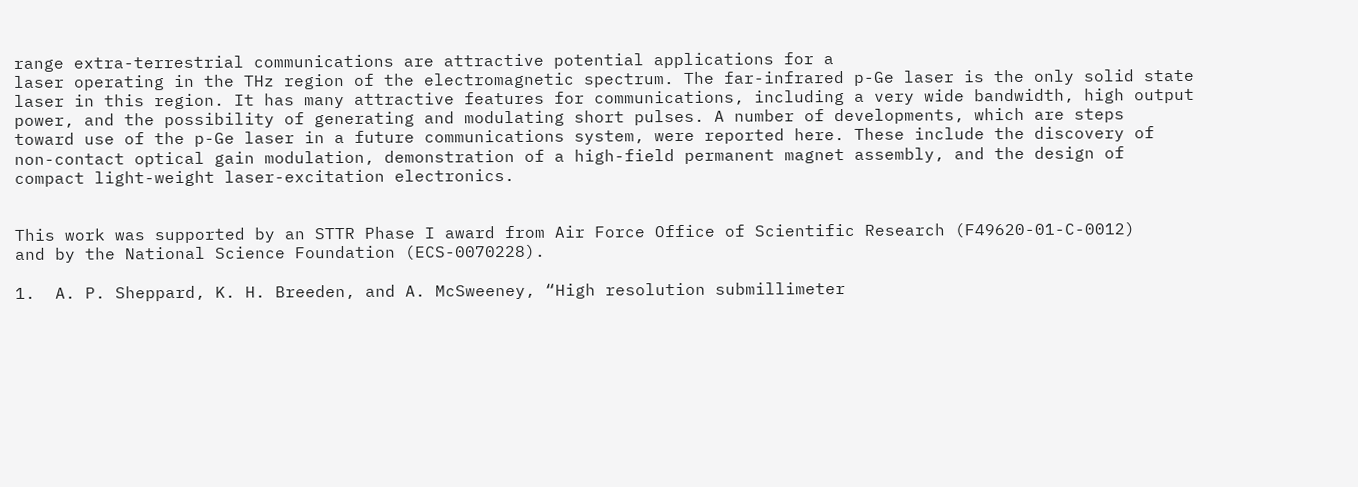range extra-terrestrial communications are attractive potential applications for a
laser operating in the THz region of the electromagnetic spectrum. The far-infrared p-Ge laser is the only solid state
laser in this region. It has many attractive features for communications, including a very wide bandwidth, high output
power, and the possibility of generating and modulating short pulses. A number of developments, which are steps
toward use of the p-Ge laser in a future communications system, were reported here. These include the discovery of
non-contact optical gain modulation, demonstration of a high-field permanent magnet assembly, and the design of
compact light-weight laser-excitation electronics.


This work was supported by an STTR Phase I award from Air Force Office of Scientific Research (F49620-01-C-0012)
and by the National Science Foundation (ECS-0070228).

1.  A. P. Sheppard, K. H. Breeden, and A. McSweeney, “High resolution submillimeter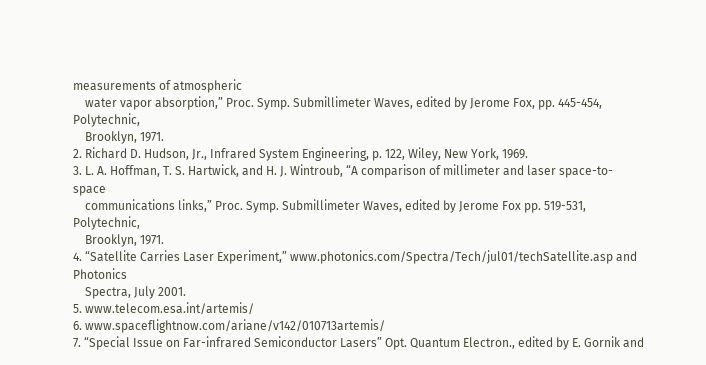measurements of atmospheric
    water vapor absorption,” Proc. Symp. Submillimeter Waves, edited by Jerome Fox, pp. 445-454, Polytechnic,
    Brooklyn, 1971.
2. Richard D. Hudson, Jr., Infrared System Engineering, p. 122, Wiley, New York, 1969.
3. L. A. Hoffman, T. S. Hartwick, and H. J. Wintroub, “A comparison of millimeter and laser space-to-space
    communications links,” Proc. Symp. Submillimeter Waves, edited by Jerome Fox pp. 519-531, Polytechnic,
    Brooklyn, 1971.
4. “Satellite Carries Laser Experiment,” www.photonics.com/Spectra/Tech/jul01/techSatellite.asp and Photonics
    Spectra, July 2001.
5. www.telecom.esa.int/artemis/
6. www.spaceflightnow.com/ariane/v142/010713artemis/
7. “Special Issue on Far-infrared Semiconductor Lasers” Opt. Quantum Electron., edited by E. Gornik and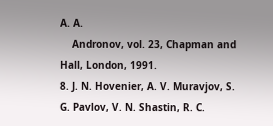A. A.
    Andronov, vol. 23, Chapman and Hall, London, 1991.
8. J. N. Hovenier, A. V. Muravjov, S. G. Pavlov, V. N. Shastin, R. C.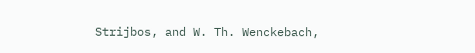Strijbos, and W. Th. Wenckebach,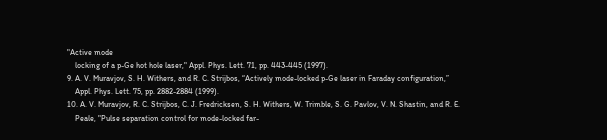"Active mode
    locking of a p-Ge hot hole laser," Appl. Phys. Lett. 71, pp. 443-445 (1997).
9. A. V. Muravjov, S. H. Withers, and R. C. Strijbos, “Actively mode-locked p-Ge laser in Faraday configuration,”
    Appl. Phys. Lett. 75, pp. 2882-2884 (1999).
10. A. V. Muravjov, R. C. Strijbos, C. J. Fredricksen, S. H. Withers, W. Trimble, S. G. Pavlov, V. N. Shastin, and R. E.
    Peale, "Pulse separation control for mode-locked far-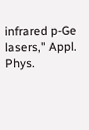infrared p-Ge lasers," Appl. Phys.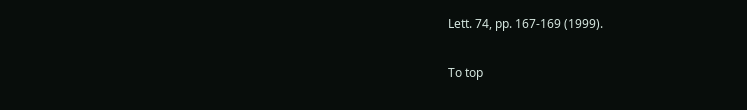Lett. 74, pp. 167-169 (1999).

To top